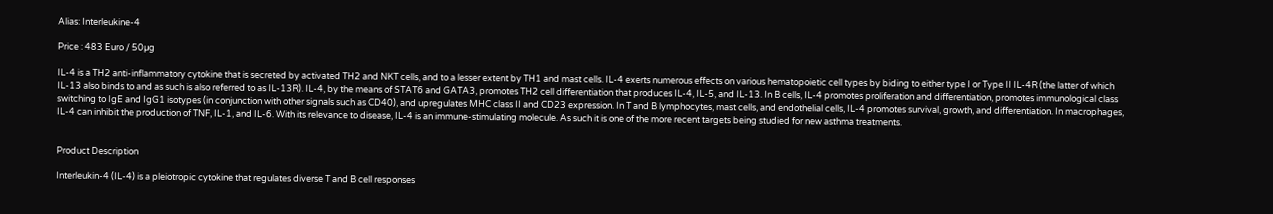Alias: Interleukine-4

Price : 483 Euro / 50µg

IL-4 is a TH2 anti-inflammatory cytokine that is secreted by activated TH2 and NKT cells, and to a lesser extent by TH1 and mast cells. IL-4 exerts numerous effects on various hematopoietic cell types by biding to either type I or Type II IL-4R (the latter of which IL-13 also binds to and as such is also referred to as IL-13R). IL-4, by the means of STAT6 and GATA3, promotes TH2 cell differentiation that produces IL-4, IL-5, and IL-13. In B cells, IL-4 promotes proliferation and differentiation, promotes immunological class switching to IgE and IgG1 isotypes (in conjunction with other signals such as CD40), and upregulates MHC class II and CD23 expression. In T and B lymphocytes, mast cells, and endothelial cells, IL-4 promotes survival, growth, and differentiation. In macrophages, IL-4 can inhibit the production of TNF, IL-1, and IL-6. With its relevance to disease, IL-4 is an immune-stimulating molecule. As such it is one of the more recent targets being studied for new asthma treatments.


Product Description

Interleukin-4 (IL-4) is a pleiotropic cytokine that regulates diverse T and B cell responses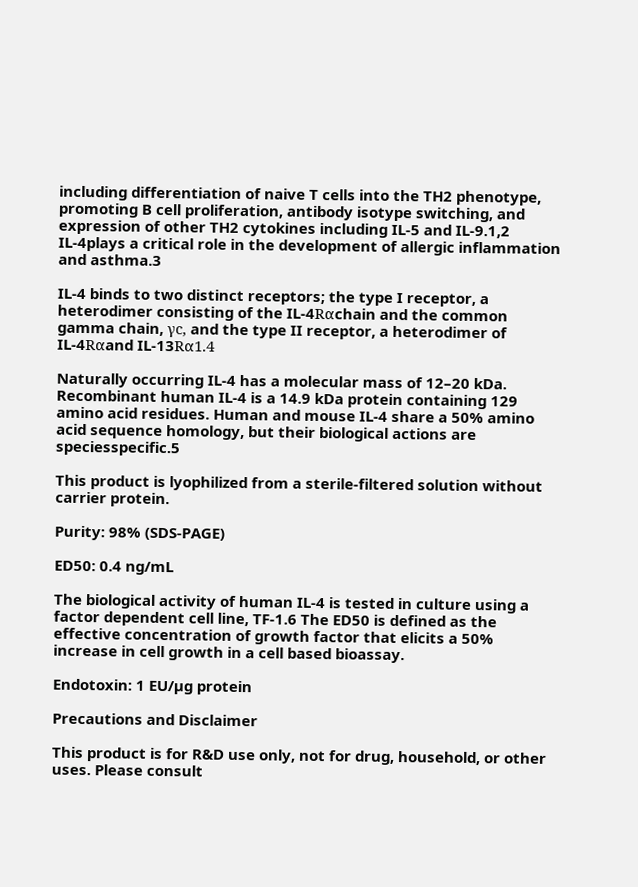including differentiation of naive T cells into the TH2 phenotype, promoting B cell proliferation, antibody isotype switching, and expression of other TH2 cytokines including IL-5 and IL-9.1,2 IL-4plays a critical role in the development of allergic inflammation and asthma.3

IL-4 binds to two distinct receptors; the type I receptor, a heterodimer consisting of the IL-4Rαchain and the common gamma chain, γc, and the type II receptor, a heterodimer of IL-4Rαand IL-13Rα1.4

Naturally occurring IL-4 has a molecular mass of 12–20 kDa. Recombinant human IL-4 is a 14.9 kDa protein containing 129 amino acid residues. Human and mouse IL-4 share a 50% amino acid sequence homology, but their biological actions are speciesspecific.5

This product is lyophilized from a sterile-filtered solution without carrier protein.

Purity: 98% (SDS-PAGE)

ED50: 0.4 ng/mL

The biological activity of human IL-4 is tested in culture using a factor dependent cell line, TF-1.6 The ED50 is defined as the effective concentration of growth factor that elicits a 50% increase in cell growth in a cell based bioassay.

Endotoxin: 1 EU/µg protein

Precautions and Disclaimer

This product is for R&D use only, not for drug, household, or other uses. Please consult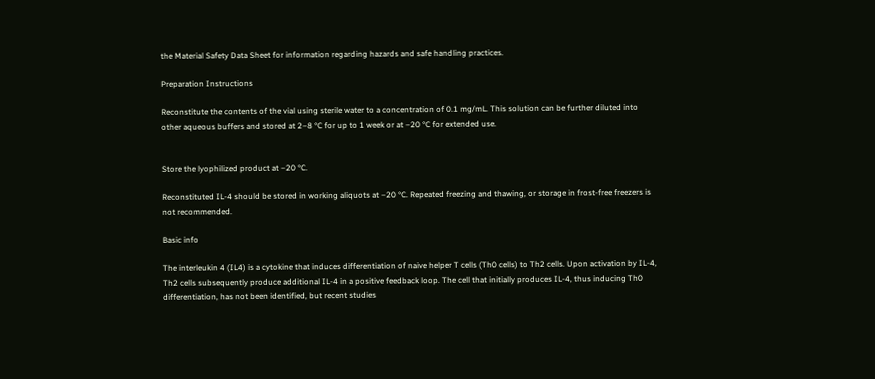the Material Safety Data Sheet for information regarding hazards and safe handling practices.

Preparation Instructions

Reconstitute the contents of the vial using sterile water to a concentration of 0.1 mg/mL. This solution can be further diluted into other aqueous buffers and stored at 2–8 °C for up to 1 week or at –20 °C for extended use.


Store the lyophilized product at –20 °C.

Reconstituted IL-4 should be stored in working aliquots at –20 °C. Repeated freezing and thawing, or storage in frost-free freezers is not recommended.

Basic info

The interleukin 4 (IL4) is a cytokine that induces differentiation of naive helper T cells (Th0 cells) to Th2 cells. Upon activation by IL-4, Th2 cells subsequently produce additional IL-4 in a positive feedback loop. The cell that initially produces IL-4, thus inducing Th0 differentiation, has not been identified, but recent studies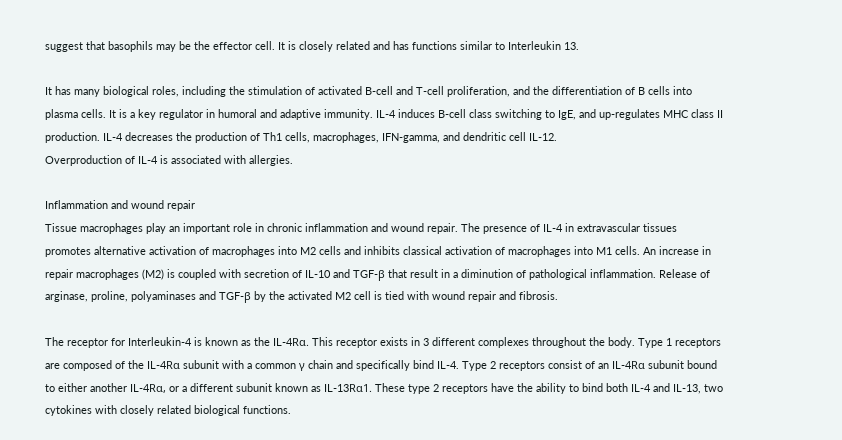suggest that basophils may be the effector cell. It is closely related and has functions similar to Interleukin 13.

It has many biological roles, including the stimulation of activated B-cell and T-cell proliferation, and the differentiation of B cells into plasma cells. It is a key regulator in humoral and adaptive immunity. IL-4 induces B-cell class switching to IgE, and up-regulates MHC class II production. IL-4 decreases the production of Th1 cells, macrophages, IFN-gamma, and dendritic cell IL-12.
Overproduction of IL-4 is associated with allergies.

Inflammation and wound repair
Tissue macrophages play an important role in chronic inflammation and wound repair. The presence of IL-4 in extravascular tissues promotes alternative activation of macrophages into M2 cells and inhibits classical activation of macrophages into M1 cells. An increase in repair macrophages (M2) is coupled with secretion of IL-10 and TGF-β that result in a diminution of pathological inflammation. Release of arginase, proline, polyaminases and TGF-β by the activated M2 cell is tied with wound repair and fibrosis.

The receptor for Interleukin-4 is known as the IL-4Rα. This receptor exists in 3 different complexes throughout the body. Type 1 receptors are composed of the IL-4Rα subunit with a common γ chain and specifically bind IL-4. Type 2 receptors consist of an IL-4Rα subunit bound to either another IL-4Rα, or a different subunit known as IL-13Rα1. These type 2 receptors have the ability to bind both IL-4 and IL-13, two cytokines with closely related biological functions.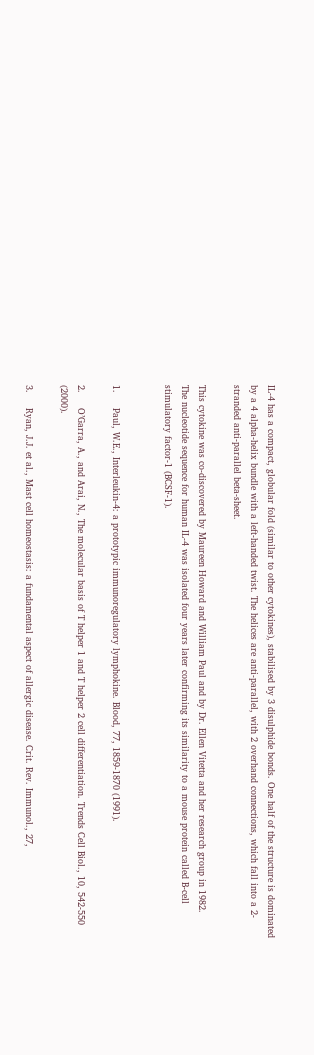IL-4 has a compact, globular fold (similar to other cytokines), stabilised by 3 disulphide bonds. One half of the structure is dominated by a 4 alpha-helix bundle with a left-handed twist. The helices are anti-parallel, with 2 overhand connections, which fall into a 2-stranded anti-parallel beta-sheet.

This cytokine was co-discovered by Maureen Howard and William Paul and by Dr. Ellen Vitetta and her research group in 1982.
The nucleotide sequence for human IL-4 was isolated four years later confirming its similarity to a mouse protein called B-cell stimulatory factor-1 (BCSF-1).


1.     Paul, W.E., Interleukin-4: a prototypic immunoregulatory lymphokine. Blood, 77, 1859-1870 (1991).

2.     O’Garra, A., and Arai, N., The molecular basis of T helper 1 and T helper 2 cell differentiation. Trends Cell Biol., 10, 542-550 (2000).

3.     Ryan, J.J. et al., Mast cell homeostasis: a fundamental aspect of allergic disease. Crit. Rev. Immunol., 27,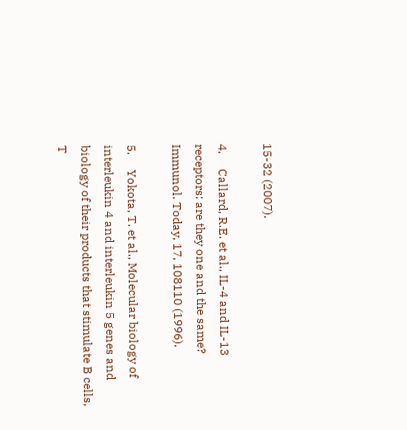15-32 (2007).

4.     Callard, R.E. et al., IL-4 and IL-13 receptors: are they one and the same? Immunol. Today, 17, 108110 (1996).

5.     Yokota, T. et al., Molecular biology of interleukin 4 and interleukin 5 genes and biology of their products that stimulate B cells, T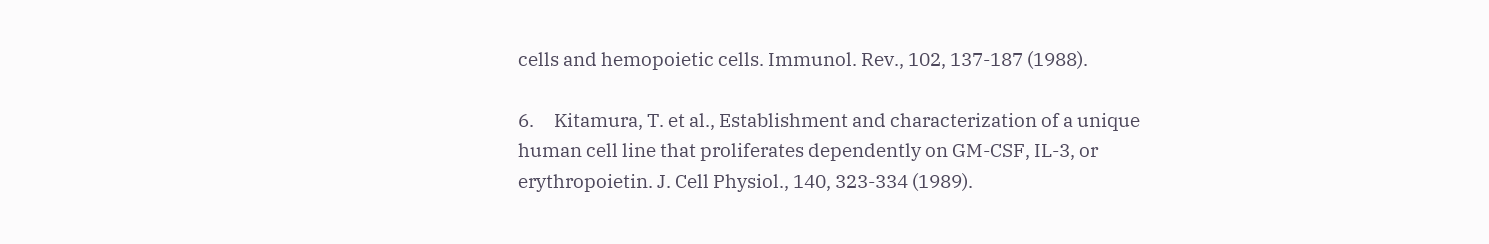cells and hemopoietic cells. Immunol. Rev., 102, 137-187 (1988).

6.     Kitamura, T. et al., Establishment and characterization of a unique human cell line that proliferates dependently on GM-CSF, IL-3, or erythropoietin. J. Cell Physiol., 140, 323-334 (1989).